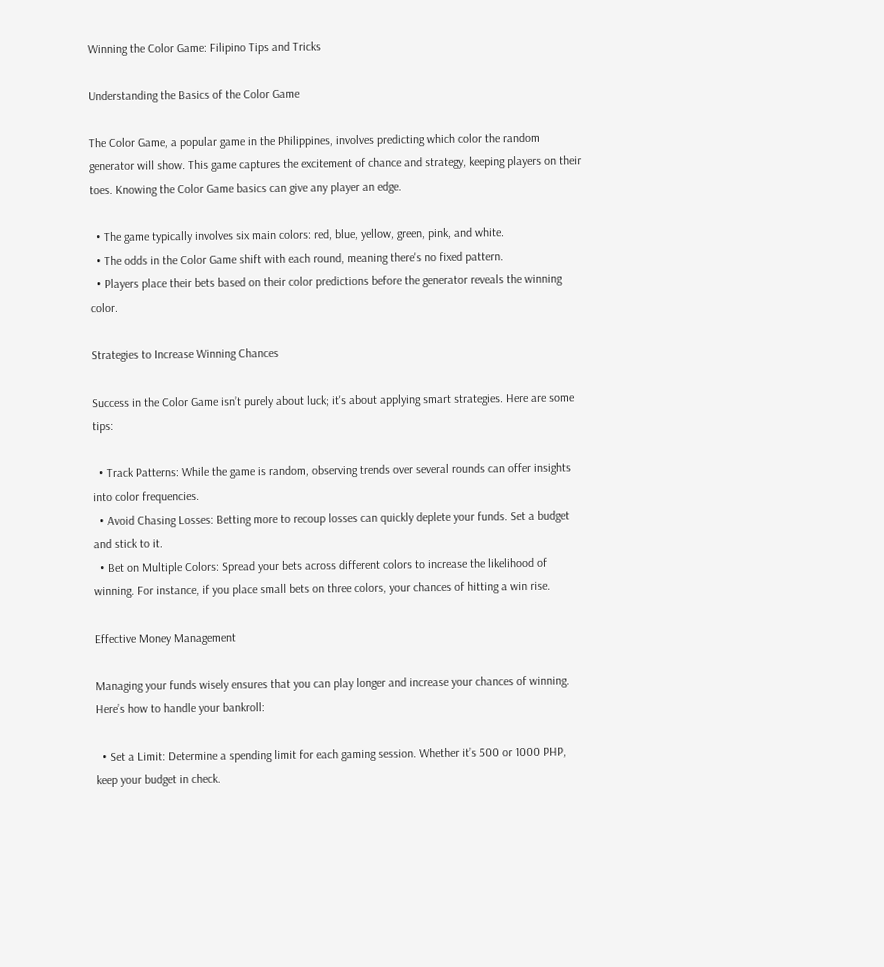Winning the Color Game: Filipino Tips and Tricks

Understanding the Basics of the Color Game

The Color Game, a popular game in the Philippines, involves predicting which color the random generator will show. This game captures the excitement of chance and strategy, keeping players on their toes. Knowing the Color Game basics can give any player an edge.

  • The game typically involves six main colors: red, blue, yellow, green, pink, and white.
  • The odds in the Color Game shift with each round, meaning there's no fixed pattern.
  • Players place their bets based on their color predictions before the generator reveals the winning color.

Strategies to Increase Winning Chances

Success in the Color Game isn’t purely about luck; it's about applying smart strategies. Here are some tips:

  • Track Patterns: While the game is random, observing trends over several rounds can offer insights into color frequencies.
  • Avoid Chasing Losses: Betting more to recoup losses can quickly deplete your funds. Set a budget and stick to it.
  • Bet on Multiple Colors: Spread your bets across different colors to increase the likelihood of winning. For instance, if you place small bets on three colors, your chances of hitting a win rise.

Effective Money Management

Managing your funds wisely ensures that you can play longer and increase your chances of winning. Here’s how to handle your bankroll:

  • Set a Limit: Determine a spending limit for each gaming session. Whether it’s 500 or 1000 PHP, keep your budget in check.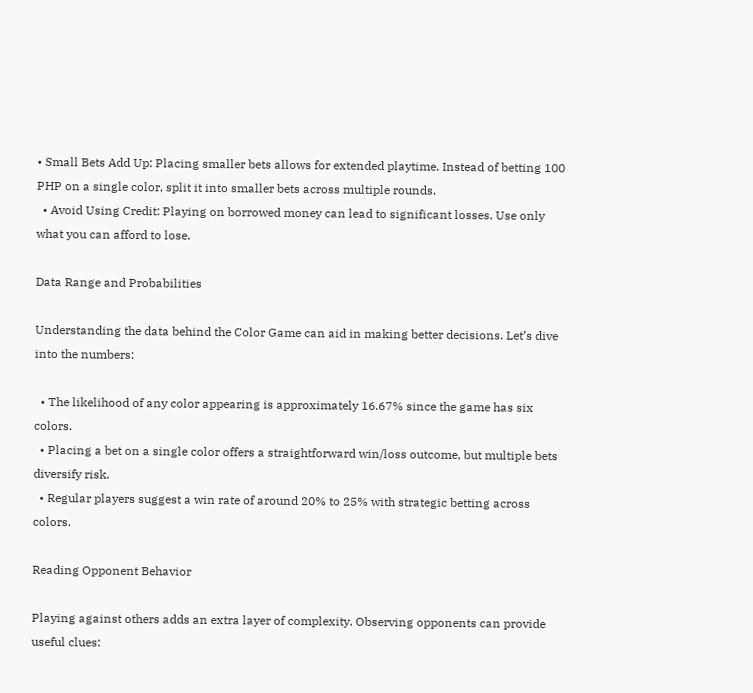• Small Bets Add Up: Placing smaller bets allows for extended playtime. Instead of betting 100 PHP on a single color, split it into smaller bets across multiple rounds.
  • Avoid Using Credit: Playing on borrowed money can lead to significant losses. Use only what you can afford to lose.

Data Range and Probabilities

Understanding the data behind the Color Game can aid in making better decisions. Let’s dive into the numbers:

  • The likelihood of any color appearing is approximately 16.67% since the game has six colors.
  • Placing a bet on a single color offers a straightforward win/loss outcome, but multiple bets diversify risk.
  • Regular players suggest a win rate of around 20% to 25% with strategic betting across colors.

Reading Opponent Behavior

Playing against others adds an extra layer of complexity. Observing opponents can provide useful clues: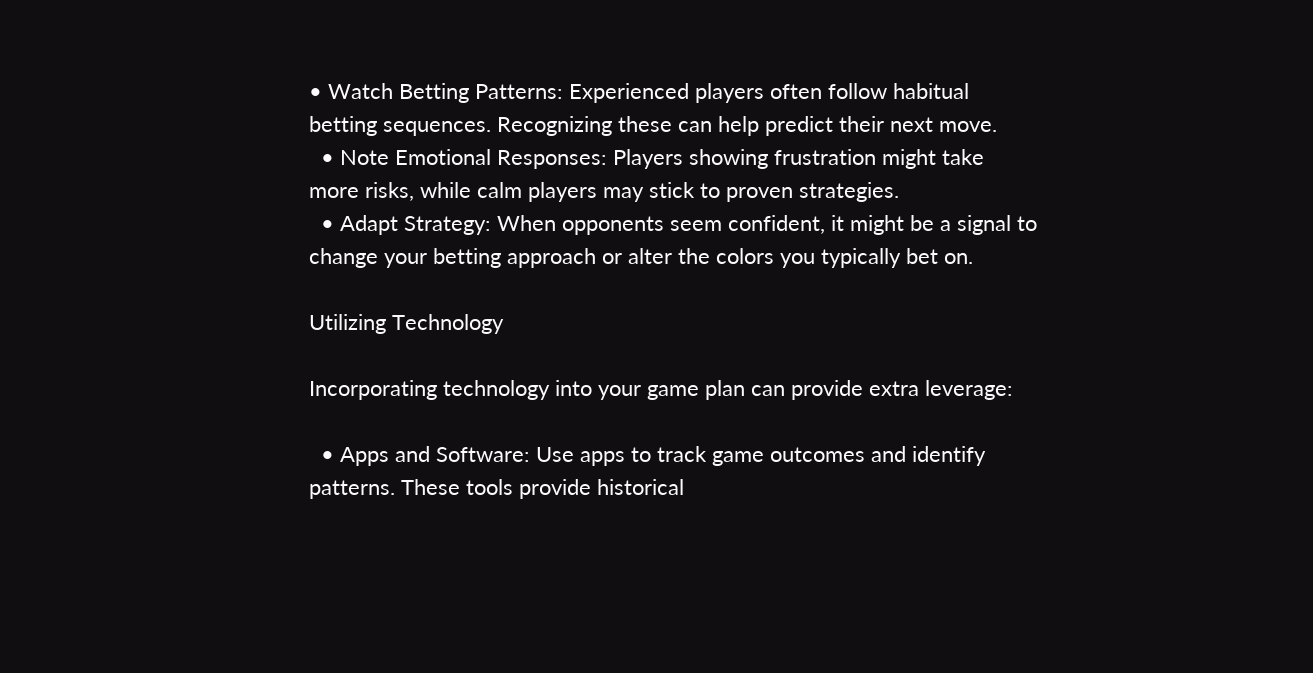• Watch Betting Patterns: Experienced players often follow habitual betting sequences. Recognizing these can help predict their next move.
  • Note Emotional Responses: Players showing frustration might take more risks, while calm players may stick to proven strategies.
  • Adapt Strategy: When opponents seem confident, it might be a signal to change your betting approach or alter the colors you typically bet on.

Utilizing Technology

Incorporating technology into your game plan can provide extra leverage:

  • Apps and Software: Use apps to track game outcomes and identify patterns. These tools provide historical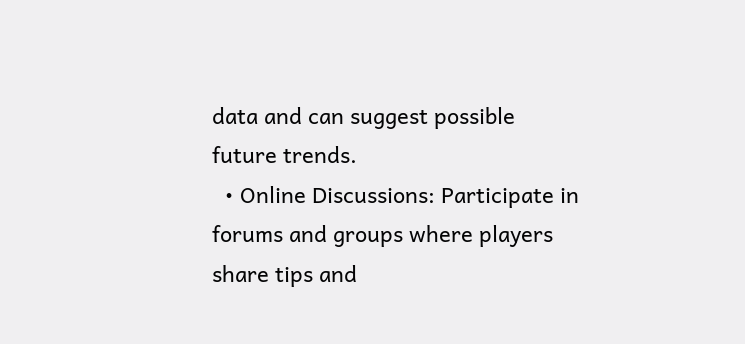data and can suggest possible future trends.
  • Online Discussions: Participate in forums and groups where players share tips and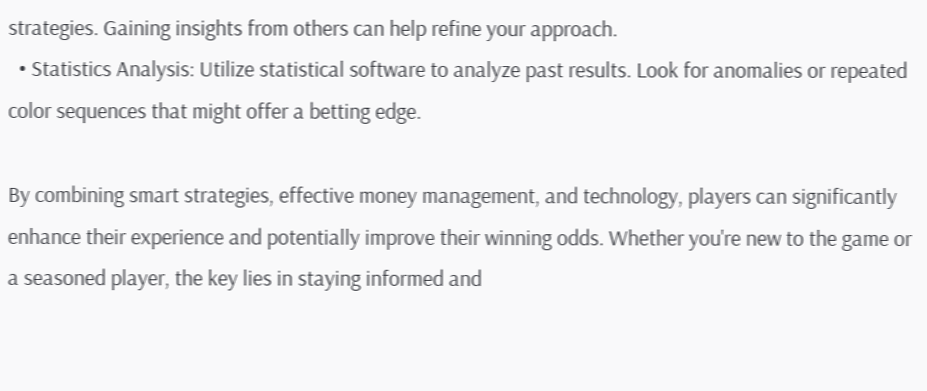strategies. Gaining insights from others can help refine your approach.
  • Statistics Analysis: Utilize statistical software to analyze past results. Look for anomalies or repeated color sequences that might offer a betting edge.

By combining smart strategies, effective money management, and technology, players can significantly enhance their experience and potentially improve their winning odds. Whether you're new to the game or a seasoned player, the key lies in staying informed and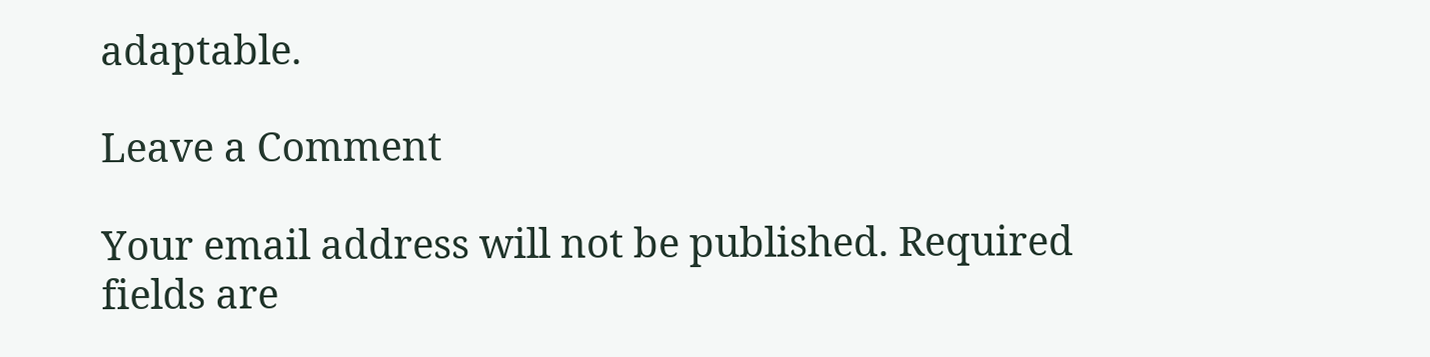adaptable.

Leave a Comment

Your email address will not be published. Required fields are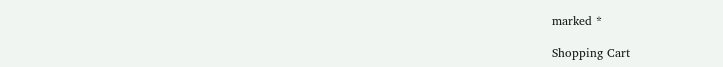marked *

Shopping Cart